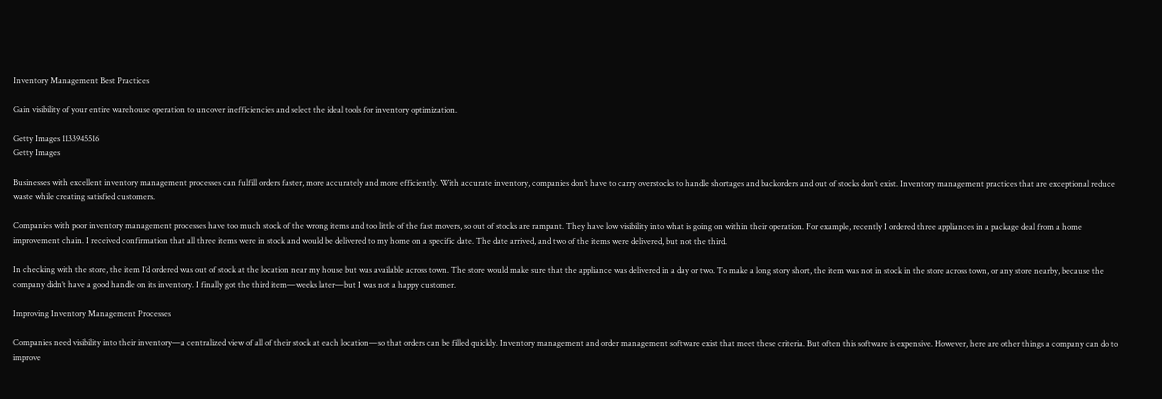Inventory Management Best Practices

Gain visibility of your entire warehouse operation to uncover inefficiencies and select the ideal tools for inventory optimization.

Getty Images 1133945516
Getty Images

Businesses with excellent inventory management processes can fulfill orders faster, more accurately and more efficiently. With accurate inventory, companies don’t have to carry overstocks to handle shortages and backorders and out of stocks don’t exist. Inventory management practices that are exceptional reduce waste while creating satisfied customers.

Companies with poor inventory management processes have too much stock of the wrong items and too little of the fast movers, so out of stocks are rampant. They have low visibility into what is going on within their operation. For example, recently I ordered three appliances in a package deal from a home improvement chain. I received confirmation that all three items were in stock and would be delivered to my home on a specific date. The date arrived, and two of the items were delivered, but not the third.

In checking with the store, the item I’d ordered was out of stock at the location near my house but was available across town. The store would make sure that the appliance was delivered in a day or two. To make a long story short, the item was not in stock in the store across town, or any store nearby, because the company didn’t have a good handle on its inventory. I finally got the third item—weeks later—but I was not a happy customer.

Improving Inventory Management Processes

Companies need visibility into their inventory—a centralized view of all of their stock at each location—so that orders can be filled quickly. Inventory management and order management software exist that meet these criteria. But often this software is expensive. However, here are other things a company can do to improve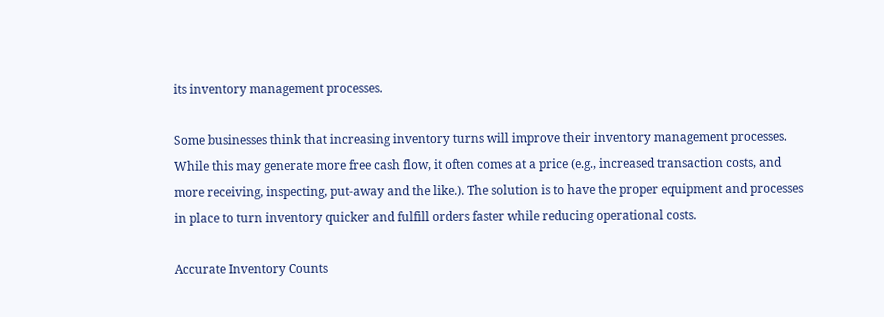its inventory management processes.

Some businesses think that increasing inventory turns will improve their inventory management processes. While this may generate more free cash flow, it often comes at a price (e.g., increased transaction costs, and more receiving, inspecting, put-away and the like.). The solution is to have the proper equipment and processes in place to turn inventory quicker and fulfill orders faster while reducing operational costs.

Accurate Inventory Counts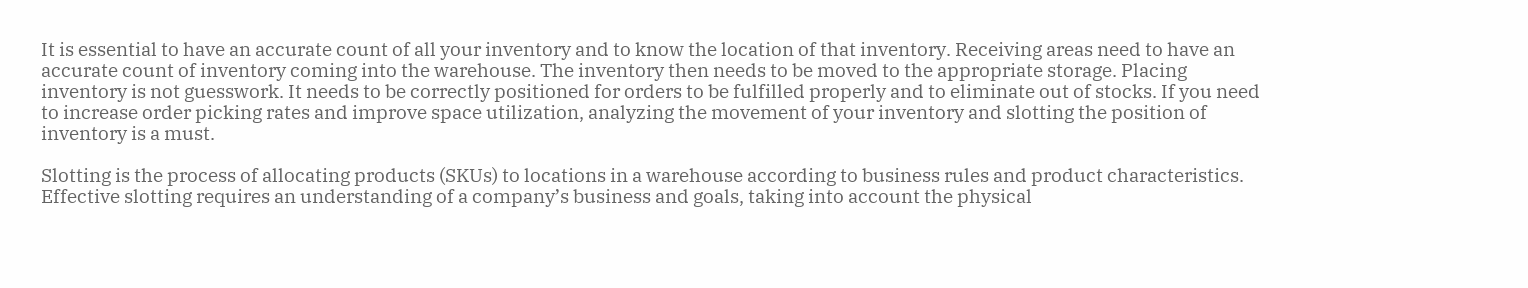It is essential to have an accurate count of all your inventory and to know the location of that inventory. Receiving areas need to have an accurate count of inventory coming into the warehouse. The inventory then needs to be moved to the appropriate storage. Placing inventory is not guesswork. It needs to be correctly positioned for orders to be fulfilled properly and to eliminate out of stocks. If you need to increase order picking rates and improve space utilization, analyzing the movement of your inventory and slotting the position of inventory is a must.

Slotting is the process of allocating products (SKUs) to locations in a warehouse according to business rules and product characteristics. Effective slotting requires an understanding of a company’s business and goals, taking into account the physical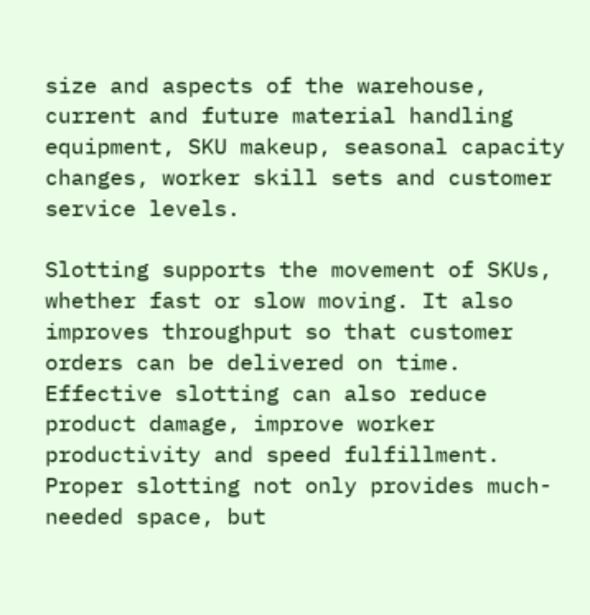size and aspects of the warehouse, current and future material handling equipment, SKU makeup, seasonal capacity changes, worker skill sets and customer service levels.

Slotting supports the movement of SKUs, whether fast or slow moving. It also improves throughput so that customer orders can be delivered on time. Effective slotting can also reduce product damage, improve worker productivity and speed fulfillment. Proper slotting not only provides much-needed space, but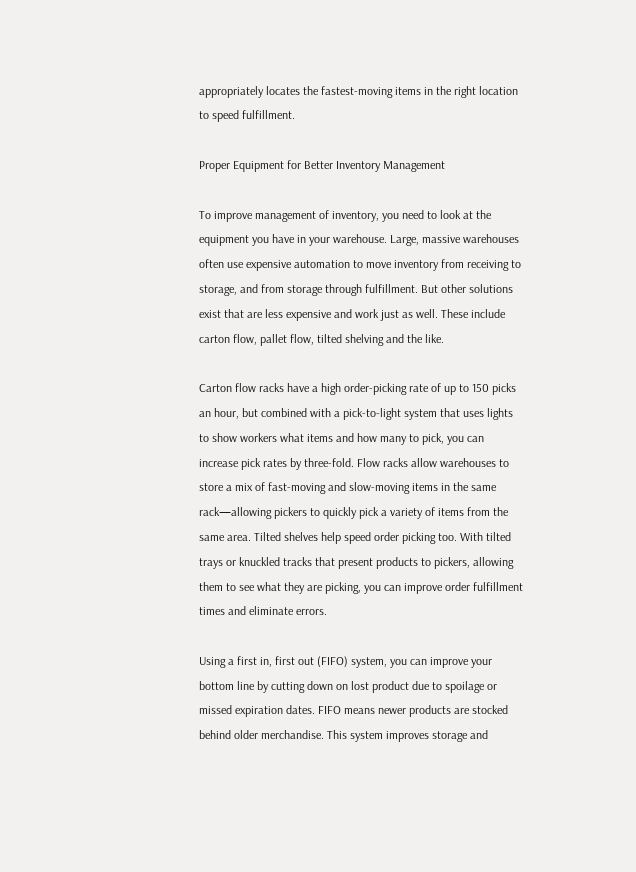appropriately locates the fastest-moving items in the right location to speed fulfillment.

Proper Equipment for Better Inventory Management

To improve management of inventory, you need to look at the equipment you have in your warehouse. Large, massive warehouses often use expensive automation to move inventory from receiving to storage, and from storage through fulfillment. But other solutions exist that are less expensive and work just as well. These include carton flow, pallet flow, tilted shelving and the like.

Carton flow racks have a high order-picking rate of up to 150 picks an hour, but combined with a pick-to-light system that uses lights to show workers what items and how many to pick, you can increase pick rates by three-fold. Flow racks allow warehouses to store a mix of fast-moving and slow-moving items in the same rack—allowing pickers to quickly pick a variety of items from the same area. Tilted shelves help speed order picking too. With tilted trays or knuckled tracks that present products to pickers, allowing them to see what they are picking, you can improve order fulfillment times and eliminate errors.

Using a first in, first out (FIFO) system, you can improve your bottom line by cutting down on lost product due to spoilage or missed expiration dates. FIFO means newer products are stocked behind older merchandise. This system improves storage and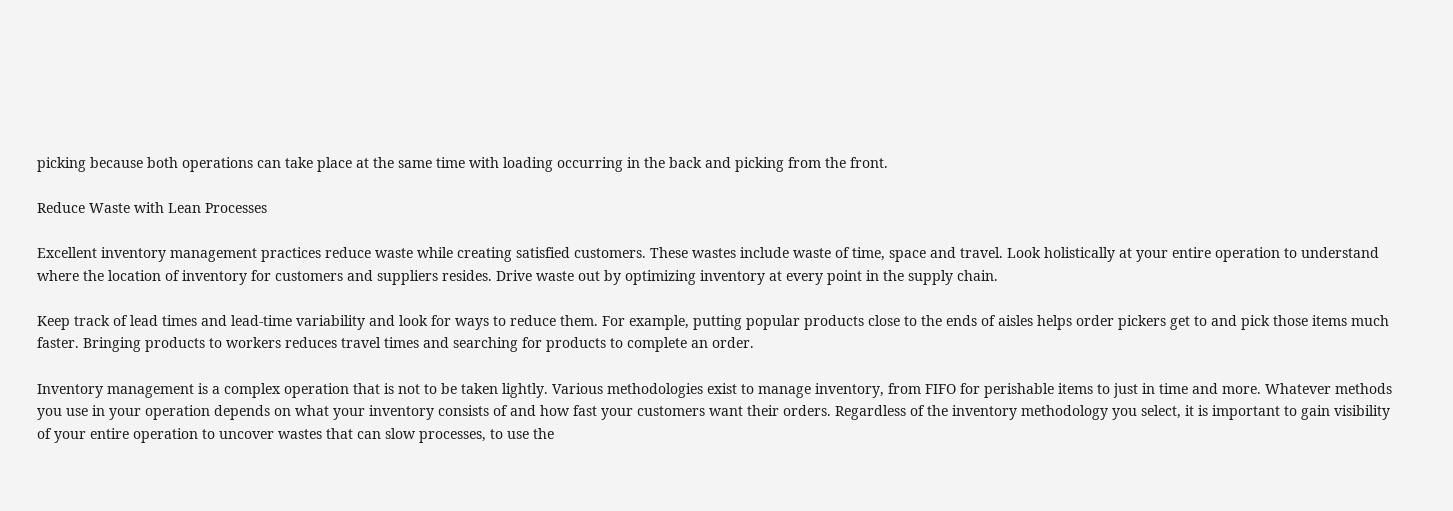picking because both operations can take place at the same time with loading occurring in the back and picking from the front.

Reduce Waste with Lean Processes

Excellent inventory management practices reduce waste while creating satisfied customers. These wastes include waste of time, space and travel. Look holistically at your entire operation to understand where the location of inventory for customers and suppliers resides. Drive waste out by optimizing inventory at every point in the supply chain.

Keep track of lead times and lead-time variability and look for ways to reduce them. For example, putting popular products close to the ends of aisles helps order pickers get to and pick those items much faster. Bringing products to workers reduces travel times and searching for products to complete an order.

Inventory management is a complex operation that is not to be taken lightly. Various methodologies exist to manage inventory, from FIFO for perishable items to just in time and more. Whatever methods you use in your operation depends on what your inventory consists of and how fast your customers want their orders. Regardless of the inventory methodology you select, it is important to gain visibility of your entire operation to uncover wastes that can slow processes, to use the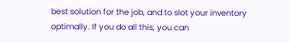best solution for the job, and to slot your inventory optimally. If you do all this, you can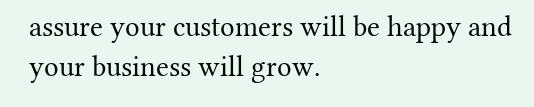assure your customers will be happy and your business will grow.